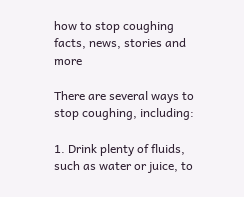how to stop coughing facts, news, stories and more

There are several ways to stop coughing, including:

1. Drink plenty of fluids, such as water or juice, to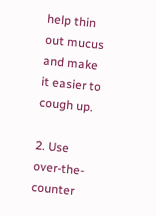help thin out mucus and make it easier to cough up.

2. Use over-the-counter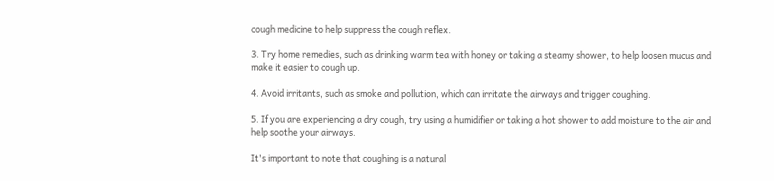cough medicine to help suppress the cough reflex.

3. Try home remedies, such as drinking warm tea with honey or taking a steamy shower, to help loosen mucus and make it easier to cough up.

4. Avoid irritants, such as smoke and pollution, which can irritate the airways and trigger coughing.

5. If you are experiencing a dry cough, try using a humidifier or taking a hot shower to add moisture to the air and help soothe your airways.

It's important to note that coughing is a natural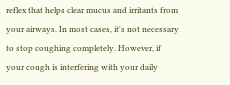reflex that helps clear mucus and irritants from your airways. In most cases, it's not necessary to stop coughing completely. However, if your cough is interfering with your daily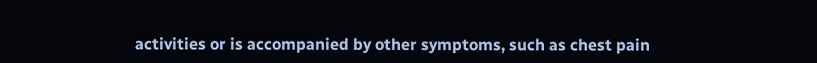activities or is accompanied by other symptoms, such as chest pain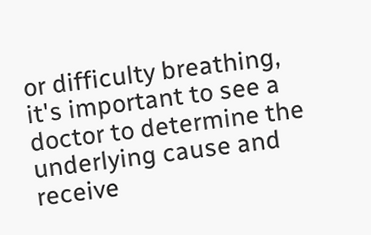or difficulty breathing, it's important to see a doctor to determine the underlying cause and receive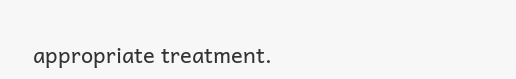appropriate treatment.